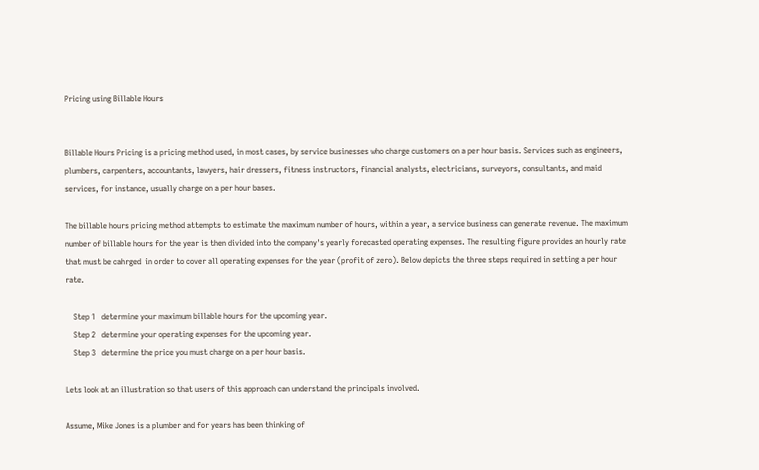Pricing using Billable Hours


Billable Hours Pricing is a pricing method used, in most cases, by service businesses who charge customers on a per hour basis. Services such as engineers, plumbers, carpenters, accountants, lawyers, hair dressers, fitness instructors, financial analysts, electricians, surveyors, consultants, and maid services, for instance, usually charge on a per hour bases.

The billable hours pricing method attempts to estimate the maximum number of hours, within a year, a service business can generate revenue. The maximum number of billable hours for the year is then divided into the company's yearly forecasted operating expenses. The resulting figure provides an hourly rate that must be cahrged  in order to cover all operating expenses for the year (profit of zero). Below depicts the three steps required in setting a per hour rate.

    Step 1   determine your maximum billable hours for the upcoming year.
    Step 2   determine your operating expenses for the upcoming year.
    Step 3   determine the price you must charge on a per hour basis.

Lets look at an illustration so that users of this approach can understand the principals involved.

Assume, Mike Jones is a plumber and for years has been thinking of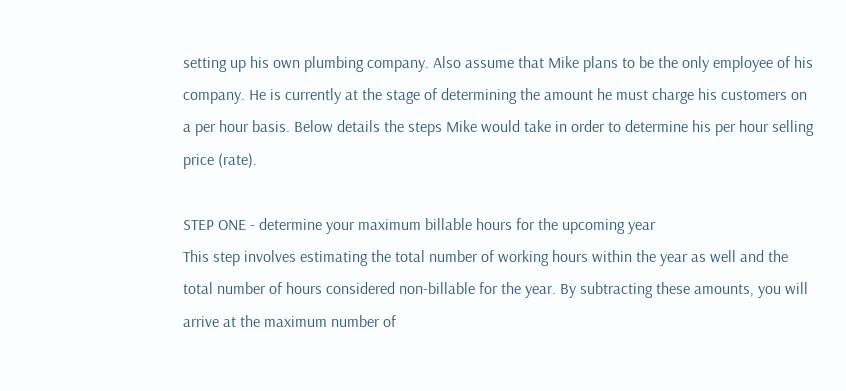setting up his own plumbing company. Also assume that Mike plans to be the only employee of his company. He is currently at the stage of determining the amount he must charge his customers on a per hour basis. Below details the steps Mike would take in order to determine his per hour selling price (rate).

STEP ONE - determine your maximum billable hours for the upcoming year
This step involves estimating the total number of working hours within the year as well and the total number of hours considered non-billable for the year. By subtracting these amounts, you will arrive at the maximum number of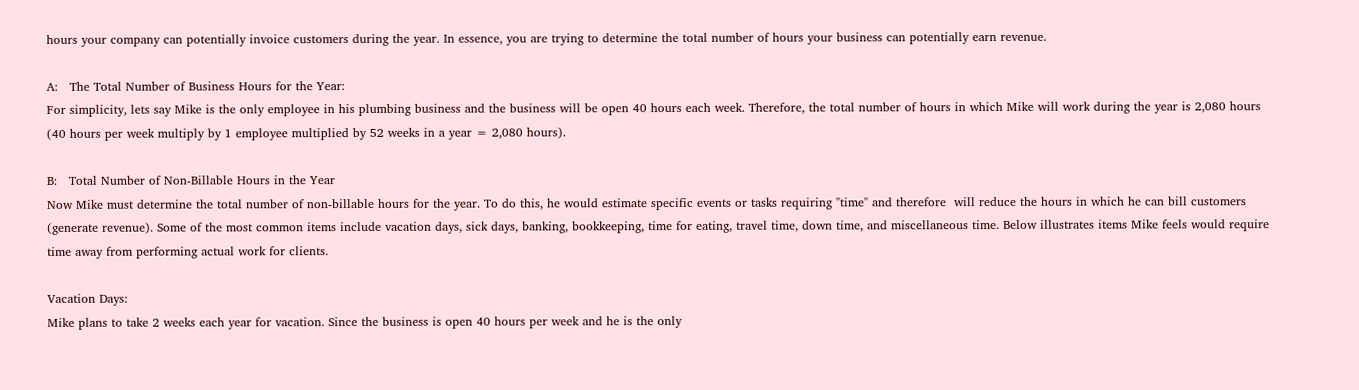hours your company can potentially invoice customers during the year. In essence, you are trying to determine the total number of hours your business can potentially earn revenue.

A:   The Total Number of Business Hours for the Year:
For simplicity, lets say Mike is the only employee in his plumbing business and the business will be open 40 hours each week. Therefore, the total number of hours in which Mike will work during the year is 2,080 hours (40 hours per week multiply by 1 employee multiplied by 52 weeks in a year = 2,080 hours).

B:   Total Number of Non-Billable Hours in the Year
Now Mike must determine the total number of non-billable hours for the year. To do this, he would estimate specific events or tasks requiring "time" and therefore  will reduce the hours in which he can bill customers (generate revenue). Some of the most common items include vacation days, sick days, banking, bookkeeping, time for eating, travel time, down time, and miscellaneous time. Below illustrates items Mike feels would require time away from performing actual work for clients.

Vacation Days:
Mike plans to take 2 weeks each year for vacation. Since the business is open 40 hours per week and he is the only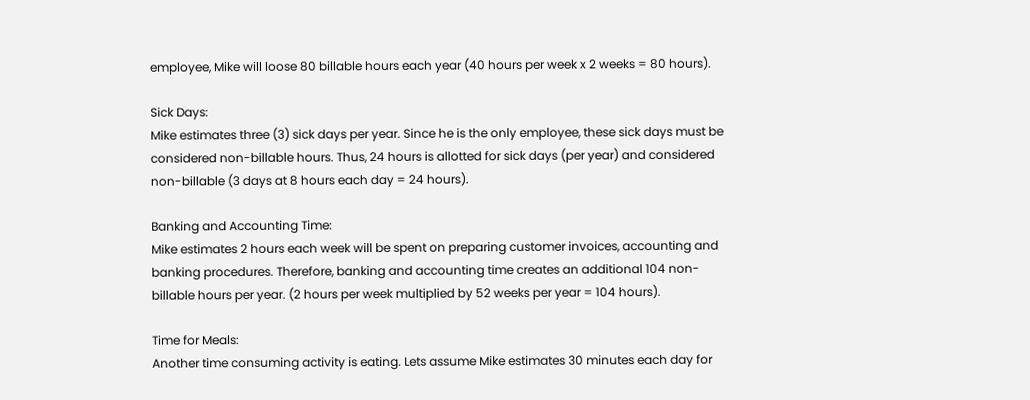employee, Mike will loose 80 billable hours each year (40 hours per week x 2 weeks = 80 hours).

Sick Days:
Mike estimates three (3) sick days per year. Since he is the only employee, these sick days must be considered non-billable hours. Thus, 24 hours is allotted for sick days (per year) and considered non-billable (3 days at 8 hours each day = 24 hours).

Banking and Accounting Time:
Mike estimates 2 hours each week will be spent on preparing customer invoices, accounting and banking procedures. Therefore, banking and accounting time creates an additional 104 non-billable hours per year. (2 hours per week multiplied by 52 weeks per year = 104 hours).

Time for Meals:
Another time consuming activity is eating. Lets assume Mike estimates 30 minutes each day for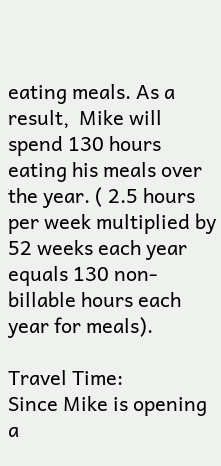eating meals. As a result,  Mike will spend 130 hours eating his meals over the year. ( 2.5 hours per week multiplied by 52 weeks each year equals 130 non-billable hours each year for meals).

Travel Time:
Since Mike is opening a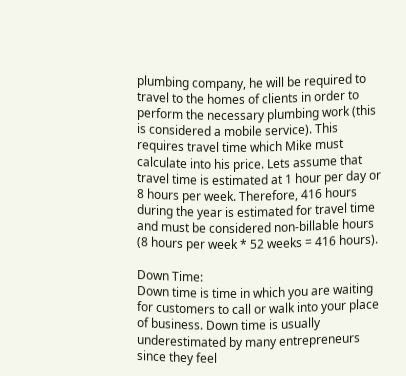plumbing company, he will be required to travel to the homes of clients in order to perform the necessary plumbing work (this is considered a mobile service). This requires travel time which Mike must calculate into his price. Lets assume that travel time is estimated at 1 hour per day or 8 hours per week. Therefore, 416 hours during the year is estimated for travel time and must be considered non-billable hours (8 hours per week * 52 weeks = 416 hours).

Down Time:
Down time is time in which you are waiting for customers to call or walk into your place of business. Down time is usually underestimated by many entrepreneurs since they feel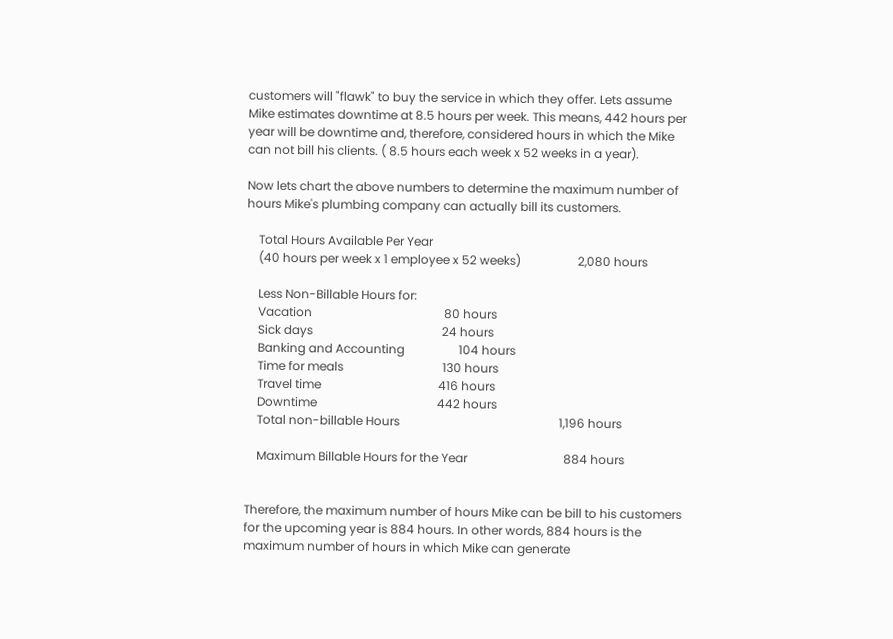customers will "flawk" to buy the service in which they offer. Lets assume Mike estimates downtime at 8.5 hours per week. This means, 442 hours per year will be downtime and, therefore, considered hours in which the Mike can not bill his clients. ( 8.5 hours each week x 52 weeks in a year).

Now lets chart the above numbers to determine the maximum number of hours Mike's plumbing company can actually bill its customers.

    Total Hours Available Per Year
    (40 hours per week x 1 employee x 52 weeks)                   2,080 hours

    Less Non-Billable Hours for:
    Vacation                                            80 hours
    Sick days                                           24 hours
    Banking and Accounting                  104 hours
    Time for meals                                 130 hours
    Travel time                                       416 hours
    Downtime                                        442 hours
    Total non-billable Hours                                                     1,196 hours

    Maximum Billable Hours for the Year                                884 hours


Therefore, the maximum number of hours Mike can be bill to his customers for the upcoming year is 884 hours. In other words, 884 hours is the maximum number of hours in which Mike can generate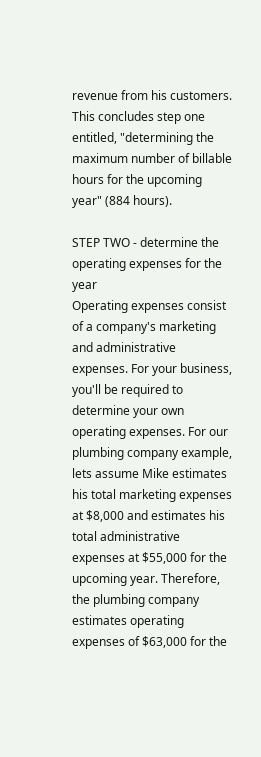revenue from his customers. This concludes step one entitled, "determining the maximum number of billable hours for the upcoming year" (884 hours).

STEP TWO - determine the operating expenses for the year
Operating expenses consist of a company's marketing and administrative expenses. For your business, you'll be required to determine your own operating expenses. For our plumbing company example, lets assume Mike estimates his total marketing expenses at $8,000 and estimates his total administrative expenses at $55,000 for the upcoming year. Therefore, the plumbing company estimates operating expenses of $63,000 for the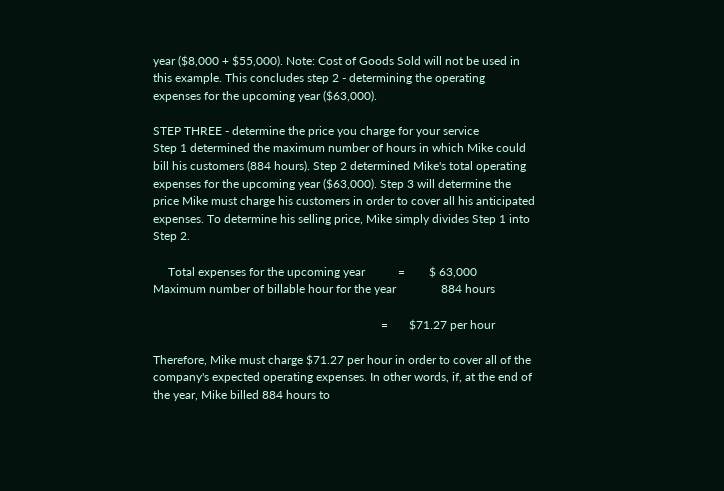year ($8,000 + $55,000). Note: Cost of Goods Sold will not be used in this example. This concludes step 2 - determining the operating expenses for the upcoming year ($63,000).

STEP THREE - determine the price you charge for your service
Step 1 determined the maximum number of hours in which Mike could bill his customers (884 hours). Step 2 determined Mike's total operating expenses for the upcoming year ($63,000). Step 3 will determine the price Mike must charge his customers in order to cover all his anticipated expenses. To determine his selling price, Mike simply divides Step 1 into Step 2.

     Total expenses for the upcoming year           =        $ 63,000
Maximum number of billable hour for the year               884 hours

                                                                            =       $71.27 per hour

Therefore, Mike must charge $71.27 per hour in order to cover all of the company's expected operating expenses. In other words, if, at the end of the year, Mike billed 884 hours to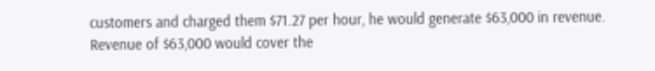customers and charged them $71.27 per hour, he would generate $63,000 in revenue. Revenue of $63,000 would cover the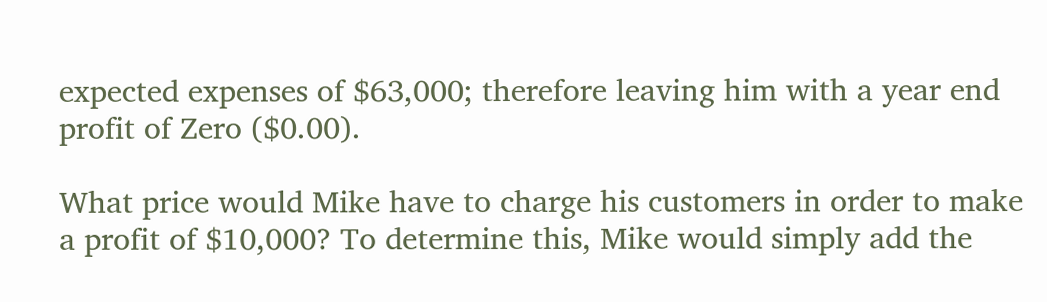expected expenses of $63,000; therefore leaving him with a year end profit of Zero ($0.00).

What price would Mike have to charge his customers in order to make a profit of $10,000? To determine this, Mike would simply add the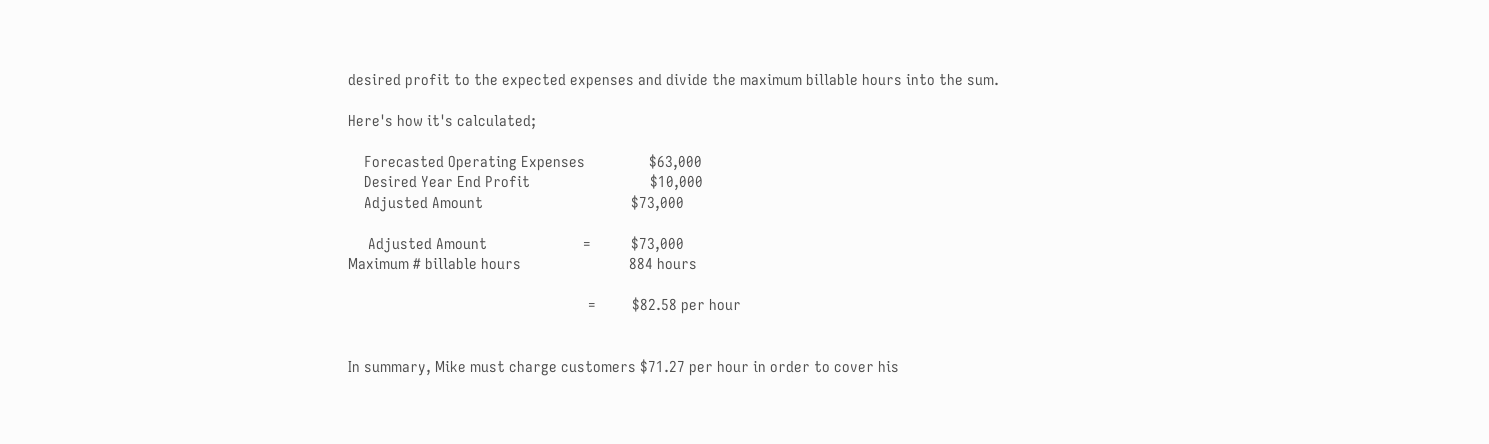desired profit to the expected expenses and divide the maximum billable hours into the sum.

Here's how it's calculated;

    Forecasted Operating Expenses                $63,000
    Desired Year End Profit                              $10,000
    Adjusted Amount                                     $73,000

     Adjusted Amount                        =          $73,000
Maximum # billable hours                           884 hours

                                                            =         $82.58 per hour


In summary, Mike must charge customers $71.27 per hour in order to cover his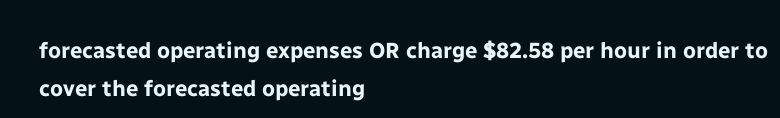forecasted operating expenses OR charge $82.58 per hour in order to cover the forecasted operating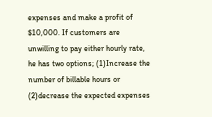expenses and make a profit of $10,000. If customers are unwilling to pay either hourly rate, he has two options; (1)Increase the number of billable hours or (2)decrease the expected expenses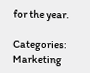for the year.

Categories: Marketing